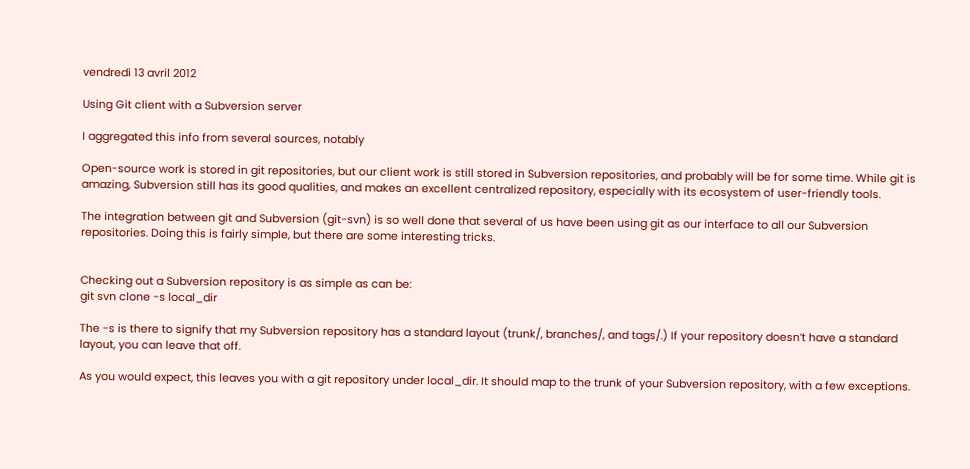vendredi 13 avril 2012

Using Git client with a Subversion server

I aggregated this info from several sources, notably

Open-source work is stored in git repositories, but our client work is still stored in Subversion repositories, and probably will be for some time. While git is amazing, Subversion still has its good qualities, and makes an excellent centralized repository, especially with its ecosystem of user-friendly tools.

The integration between git and Subversion (git-svn) is so well done that several of us have been using git as our interface to all our Subversion repositories. Doing this is fairly simple, but there are some interesting tricks.


Checking out a Subversion repository is as simple as can be:
git svn clone -s local_dir

The -s is there to signify that my Subversion repository has a standard layout (trunk/, branches/, and tags/.) If your repository doesn’t have a standard layout, you can leave that off.

As you would expect, this leaves you with a git repository under local_dir. It should map to the trunk of your Subversion repository, with a few exceptions.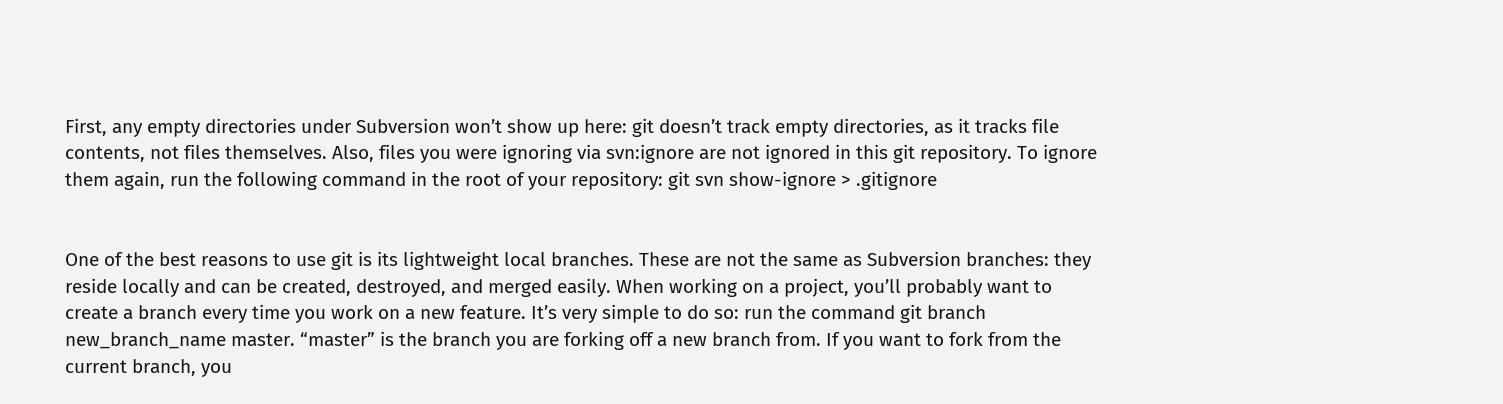First, any empty directories under Subversion won’t show up here: git doesn’t track empty directories, as it tracks file contents, not files themselves. Also, files you were ignoring via svn:ignore are not ignored in this git repository. To ignore them again, run the following command in the root of your repository: git svn show-ignore > .gitignore


One of the best reasons to use git is its lightweight local branches. These are not the same as Subversion branches: they reside locally and can be created, destroyed, and merged easily. When working on a project, you’ll probably want to create a branch every time you work on a new feature. It’s very simple to do so: run the command git branch new_branch_name master. “master” is the branch you are forking off a new branch from. If you want to fork from the current branch, you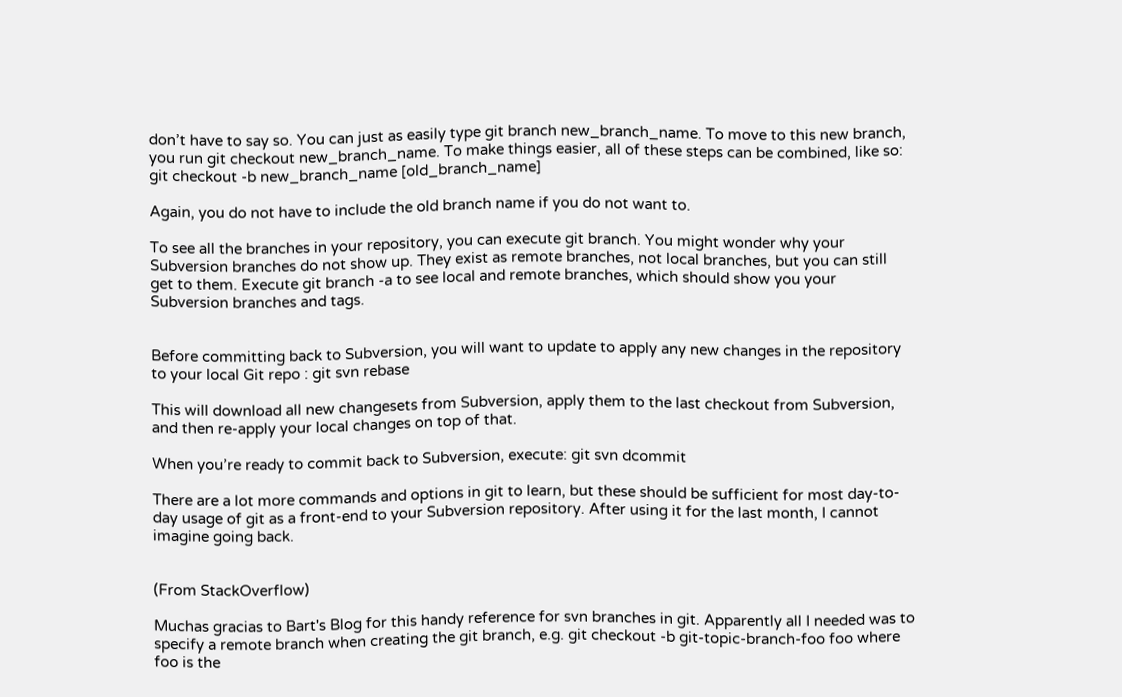don’t have to say so. You can just as easily type git branch new_branch_name. To move to this new branch, you run git checkout new_branch_name. To make things easier, all of these steps can be combined, like so: git checkout -b new_branch_name [old_branch_name]

Again, you do not have to include the old branch name if you do not want to.

To see all the branches in your repository, you can execute git branch. You might wonder why your Subversion branches do not show up. They exist as remote branches, not local branches, but you can still get to them. Execute git branch -a to see local and remote branches, which should show you your Subversion branches and tags.


Before committing back to Subversion, you will want to update to apply any new changes in the repository to your local Git repo : git svn rebase

This will download all new changesets from Subversion, apply them to the last checkout from Subversion, and then re-apply your local changes on top of that.

When you’re ready to commit back to Subversion, execute: git svn dcommit

There are a lot more commands and options in git to learn, but these should be sufficient for most day-to-day usage of git as a front-end to your Subversion repository. After using it for the last month, I cannot imagine going back.


(From StackOverflow)

Muchas gracias to Bart's Blog for this handy reference for svn branches in git. Apparently all I needed was to specify a remote branch when creating the git branch, e.g. git checkout -b git-topic-branch-foo foo where foo is the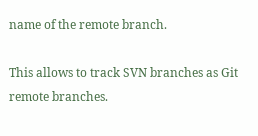name of the remote branch.

This allows to track SVN branches as Git remote branches.